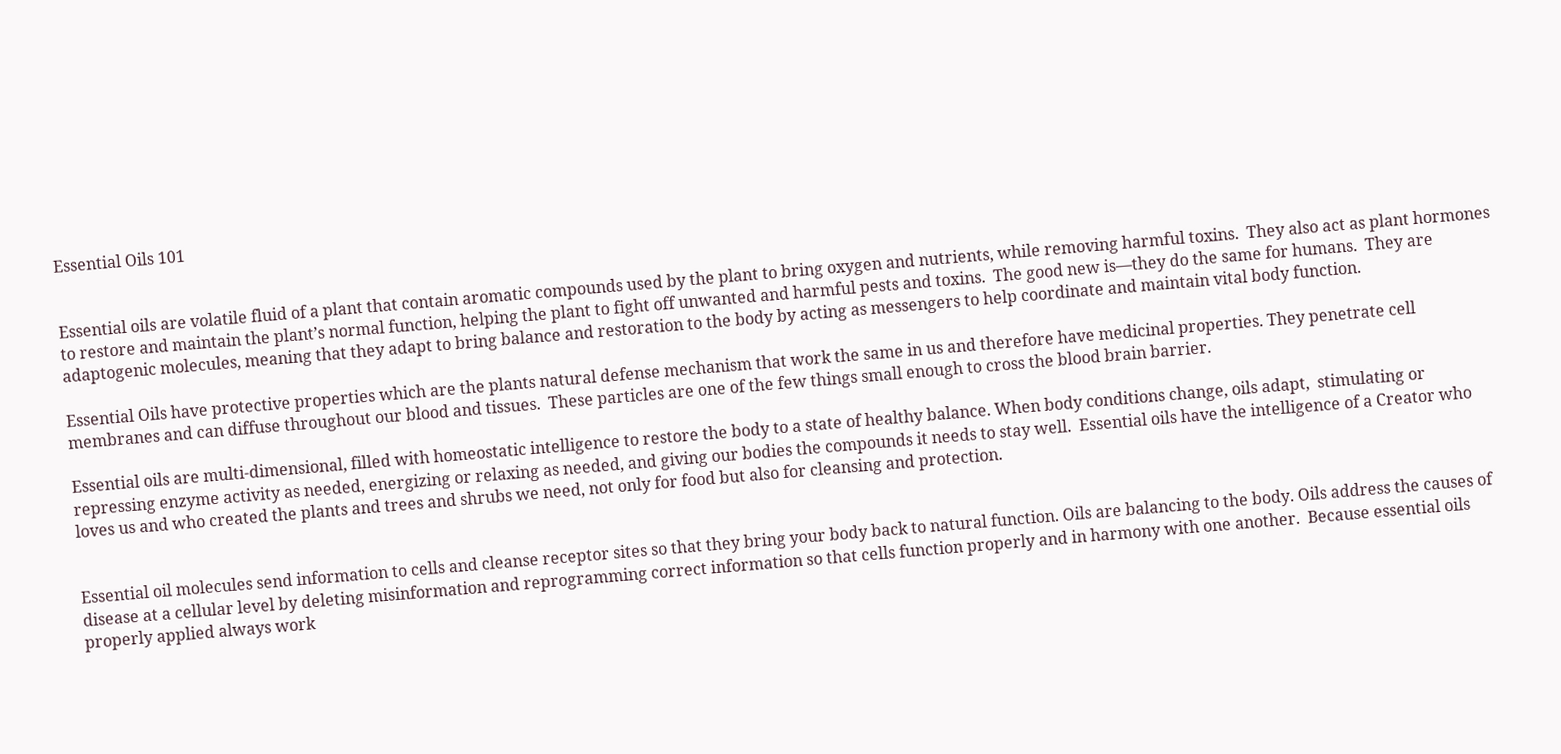Essential Oils 101


Essential oils are volatile fluid of a plant that contain aromatic compounds used by the plant to bring oxygen and nutrients, while removing harmful toxins.  They also act as plant hormones to restore and maintain the plant’s normal function, helping the plant to fight off unwanted and harmful pests and toxins.  The good new is—they do the same for humans.  They are adaptogenic molecules, meaning that they adapt to bring balance and restoration to the body by acting as messengers to help coordinate and maintain vital body function.

Essential Oils have protective properties which are the plants natural defense mechanism that work the same in us and therefore have medicinal properties. They penetrate cell membranes and can diffuse throughout our blood and tissues.  These particles are one of the few things small enough to cross the blood brain barrier.

Essential oils are multi-dimensional, filled with homeostatic intelligence to restore the body to a state of healthy balance. When body conditions change, oils adapt,  stimulating or repressing enzyme activity as needed, energizing or relaxing as needed, and giving our bodies the compounds it needs to stay well.  Essential oils have the intelligence of a Creator who loves us and who created the plants and trees and shrubs we need, not only for food but also for cleansing and protection.


Essential oil molecules send information to cells and cleanse receptor sites so that they bring your body back to natural function. Oils are balancing to the body. Oils address the causes of disease at a cellular level by deleting misinformation and reprogramming correct information so that cells function properly and in harmony with one another.  Because essential oils properly applied always work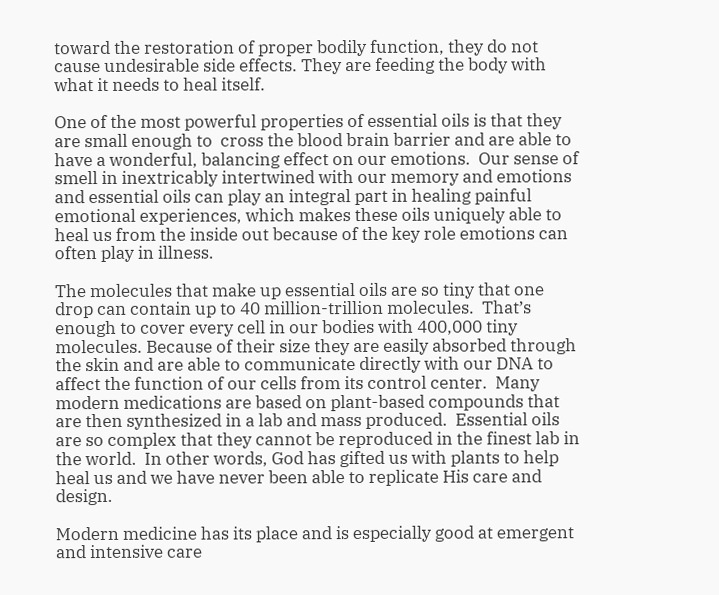toward the restoration of proper bodily function, they do not cause undesirable side effects. They are feeding the body with what it needs to heal itself.

One of the most powerful properties of essential oils is that they are small enough to  cross the blood brain barrier and are able to have a wonderful, balancing effect on our emotions.  Our sense of smell in inextricably intertwined with our memory and emotions and essential oils can play an integral part in healing painful emotional experiences, which makes these oils uniquely able to heal us from the inside out because of the key role emotions can often play in illness.

The molecules that make up essential oils are so tiny that one drop can contain up to 40 million-trillion molecules.  That’s enough to cover every cell in our bodies with 400,000 tiny molecules. Because of their size they are easily absorbed through the skin and are able to communicate directly with our DNA to affect the function of our cells from its control center.  Many modern medications are based on plant-based compounds that are then synthesized in a lab and mass produced.  Essential oils are so complex that they cannot be reproduced in the finest lab in the world.  In other words, God has gifted us with plants to help heal us and we have never been able to replicate His care and design.

Modern medicine has its place and is especially good at emergent and intensive care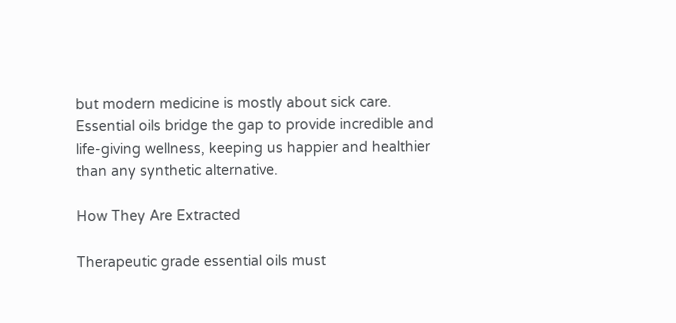but modern medicine is mostly about sick care.  Essential oils bridge the gap to provide incredible and life-giving wellness, keeping us happier and healthier than any synthetic alternative.

How They Are Extracted

Therapeutic grade essential oils must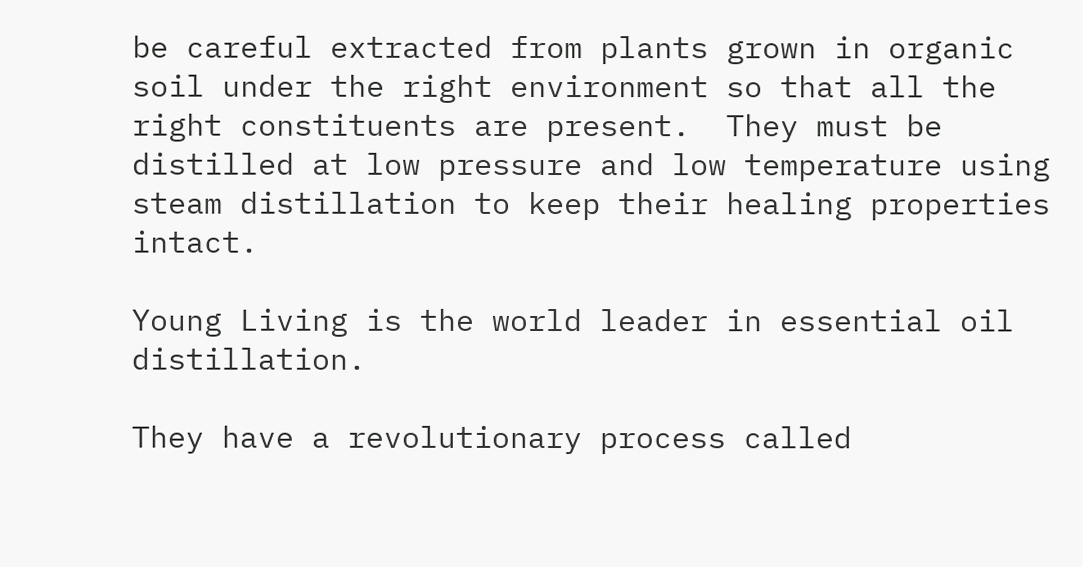be careful extracted from plants grown in organic soil under the right environment so that all the right constituents are present.  They must be distilled at low pressure and low temperature using steam distillation to keep their healing properties intact.

Young Living is the world leader in essential oil distillation.

They have a revolutionary process called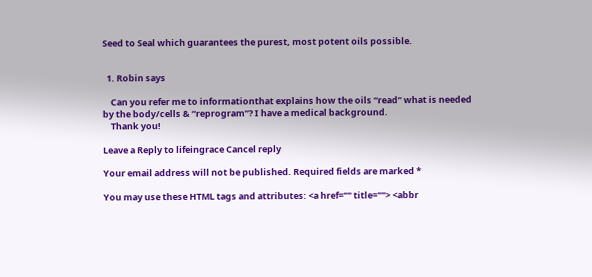Seed to Seal which guarantees the purest, most potent oils possible.


  1. Robin says

    Can you refer me to informationthat explains how the oils “read” what is needed by the body/cells & “reprogram”? I have a medical background.
    Thank you!

Leave a Reply to lifeingrace Cancel reply

Your email address will not be published. Required fields are marked *

You may use these HTML tags and attributes: <a href="" title=""> <abbr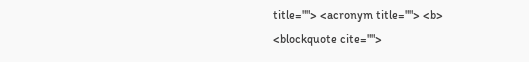title=""> <acronym title=""> <b> <blockquote cite="">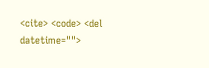<cite> <code> <del datetime="">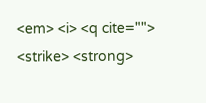<em> <i> <q cite=""> <strike> <strong>